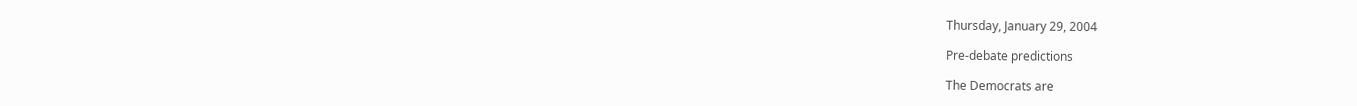Thursday, January 29, 2004

Pre-debate predictions

The Democrats are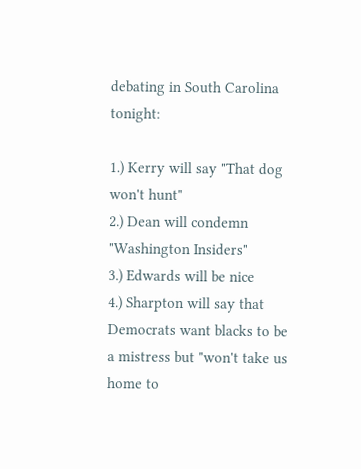debating in South Carolina tonight:

1.) Kerry will say "That dog won't hunt"
2.) Dean will condemn "Washington Insiders"
3.) Edwards will be nice
4.) Sharpton will say that Democrats want blacks to be a mistress but "won't take us home to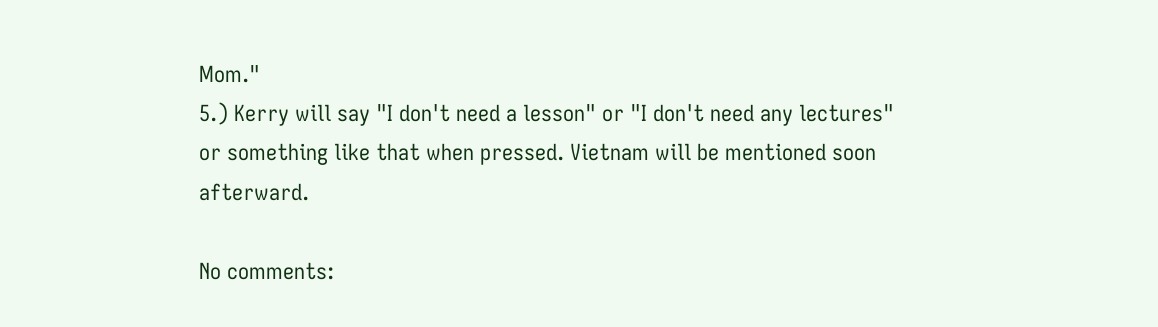Mom."
5.) Kerry will say "I don't need a lesson" or "I don't need any lectures" or something like that when pressed. Vietnam will be mentioned soon afterward.

No comments: